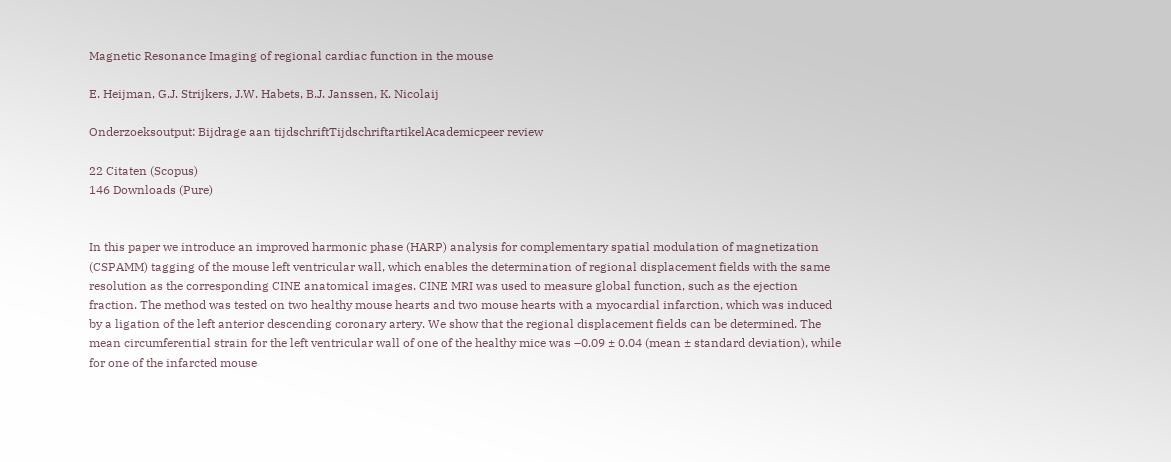Magnetic Resonance Imaging of regional cardiac function in the mouse

E. Heijman, G.J. Strijkers, J.W. Habets, B.J. Janssen, K. Nicolaij

Onderzoeksoutput: Bijdrage aan tijdschriftTijdschriftartikelAcademicpeer review

22 Citaten (Scopus)
146 Downloads (Pure)


In this paper we introduce an improved harmonic phase (HARP) analysis for complementary spatial modulation of magnetization (CSPAMM) tagging of the mouse left ventricular wall, which enables the determination of regional displacement fields with the same resolution as the corresponding CINE anatomical images. CINE MRI was used to measure global function, such as the ejection fraction. The method was tested on two healthy mouse hearts and two mouse hearts with a myocardial infarction, which was induced by a ligation of the left anterior descending coronary artery. We show that the regional displacement fields can be determined. The mean circumferential strain for the left ventricular wall of one of the healthy mice was –0.09 ± 0.04 (mean ± standard deviation), while for one of the infarcted mouse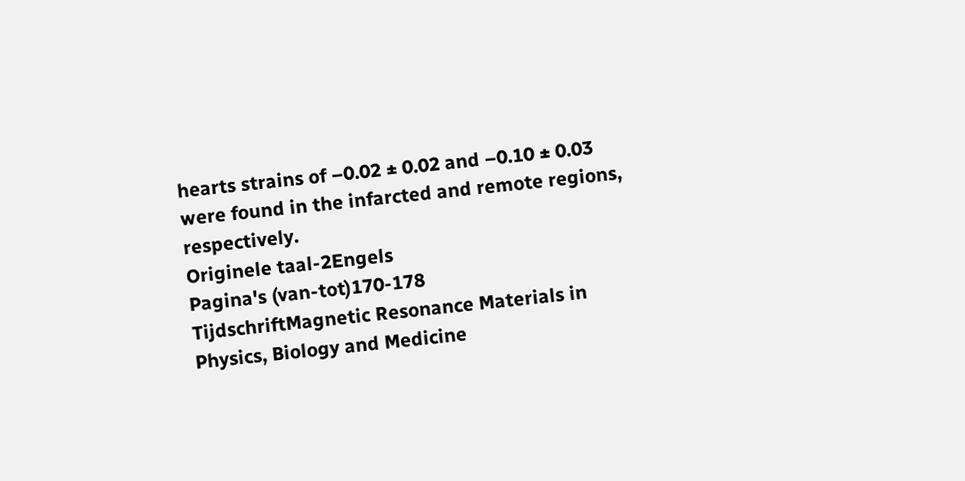hearts strains of –0.02 ± 0.02 and –0.10 ± 0.03 were found in the infarcted and remote regions, respectively.
Originele taal-2Engels
Pagina's (van-tot)170-178
TijdschriftMagnetic Resonance Materials in Physics, Biology and Medicine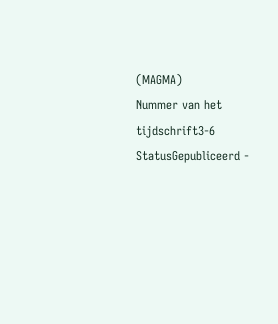(MAGMA)
Nummer van het tijdschrift3-6
StatusGepubliceerd -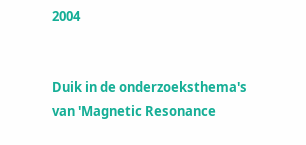2004


Duik in de onderzoeksthema's van 'Magnetic Resonance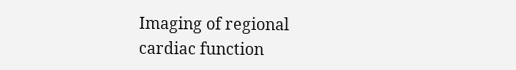Imaging of regional cardiac function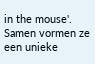in the mouse'. Samen vormen ze een unieke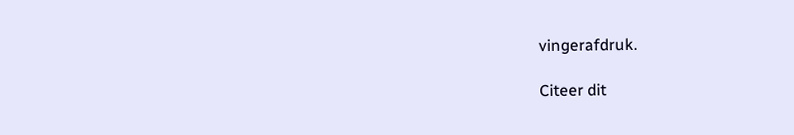vingerafdruk.

Citeer dit